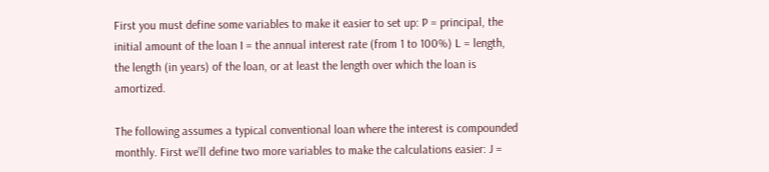First you must define some variables to make it easier to set up: P = principal, the initial amount of the loan I = the annual interest rate (from 1 to 100%) L = length, the length (in years) of the loan, or at least the length over which the loan is amortized.

The following assumes a typical conventional loan where the interest is compounded monthly. First we’ll define two more variables to make the calculations easier: J =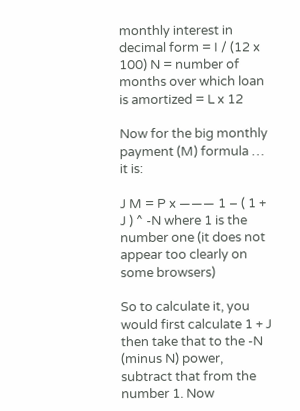monthly interest in decimal form = I / (12 x 100) N = number of months over which loan is amortized = L x 12

Now for the big monthly payment (M) formula … it is:

J M = P x ——— 1 – ( 1 + J ) ^ -N where 1 is the number one (it does not appear too clearly on some browsers)

So to calculate it, you would first calculate 1 + J then take that to the -N (minus N) power, subtract that from the number 1. Now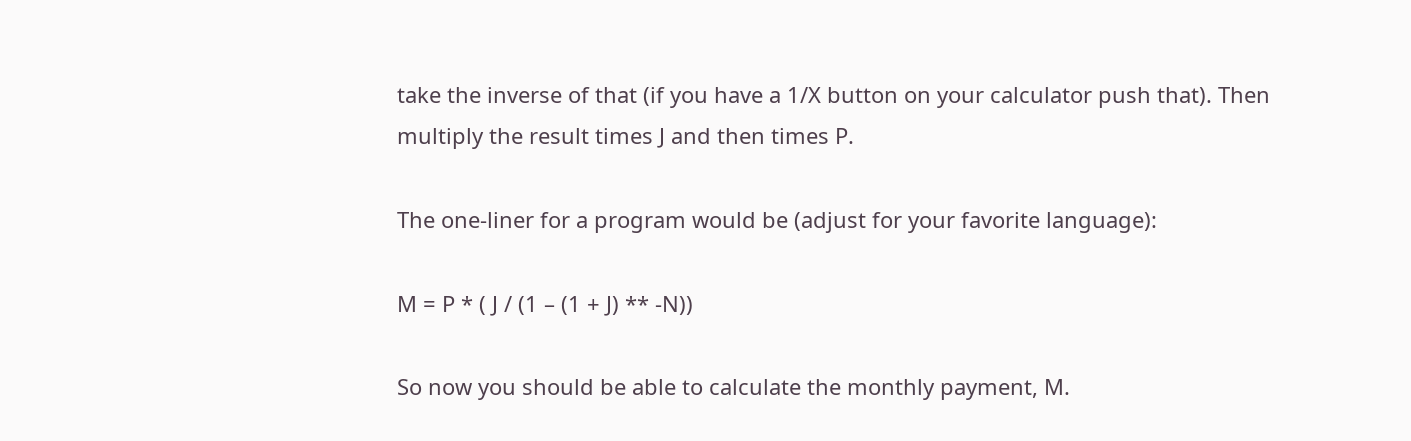take the inverse of that (if you have a 1/X button on your calculator push that). Then multiply the result times J and then times P.

The one-liner for a program would be (adjust for your favorite language):

M = P * ( J / (1 – (1 + J) ** -N))

So now you should be able to calculate the monthly payment, M.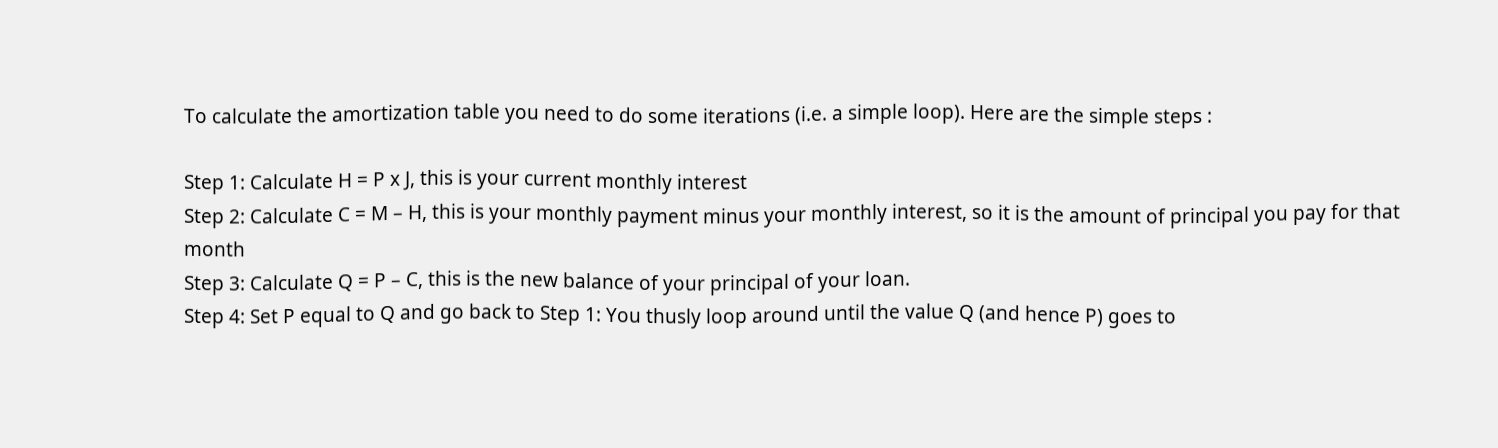To calculate the amortization table you need to do some iterations (i.e. a simple loop). Here are the simple steps :

Step 1: Calculate H = P x J, this is your current monthly interest
Step 2: Calculate C = M – H, this is your monthly payment minus your monthly interest, so it is the amount of principal you pay for that month
Step 3: Calculate Q = P – C, this is the new balance of your principal of your loan.
Step 4: Set P equal to Q and go back to Step 1: You thusly loop around until the value Q (and hence P) goes to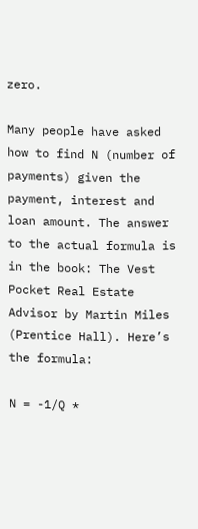zero.

Many people have asked how to find N (number of payments) given the payment, interest and loan amount. The answer to the actual formula is in the book: The Vest Pocket Real Estate Advisor by Martin Miles (Prentice Hall). Here’s the formula:

N = -1/Q *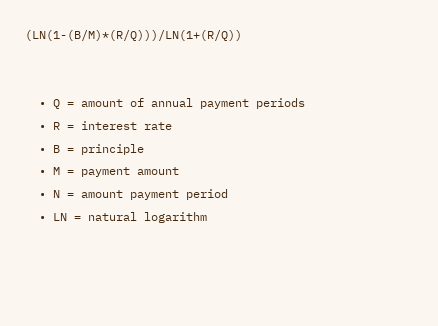(LN(1-(B/M)*(R/Q)))/LN(1+(R/Q))


  • Q = amount of annual payment periods
  • R = interest rate
  • B = principle
  • M = payment amount
  • N = amount payment period
  • LN = natural logarithm